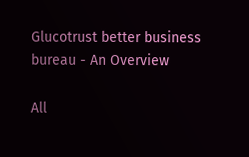Glucotrust better business bureau - An Overview

All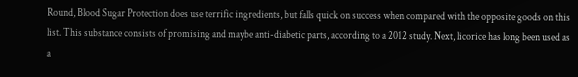Round, Blood Sugar Protection does use terrific ingredients, but falls quick on success when compared with the opposite goods on this list. This substance consists of promising and maybe anti-diabetic parts, according to a 2012 study. Next, licorice has long been used as a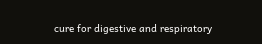cure for digestive and respiratory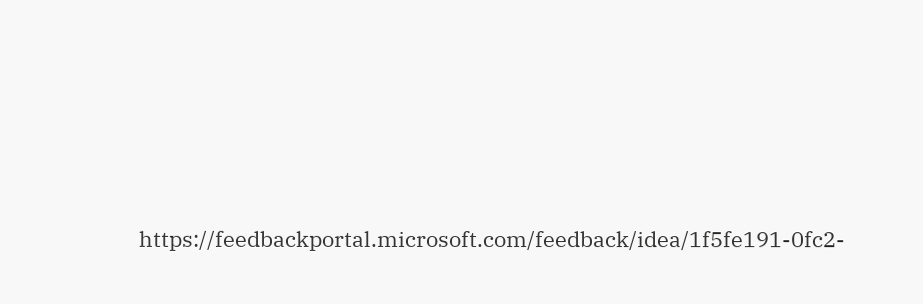https://feedbackportal.microsoft.com/feedback/idea/1f5fe191-0fc2-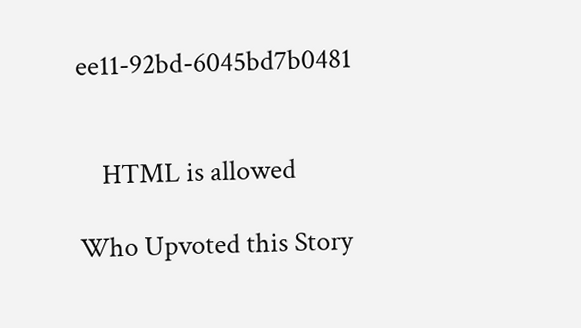ee11-92bd-6045bd7b0481


    HTML is allowed

Who Upvoted this Story